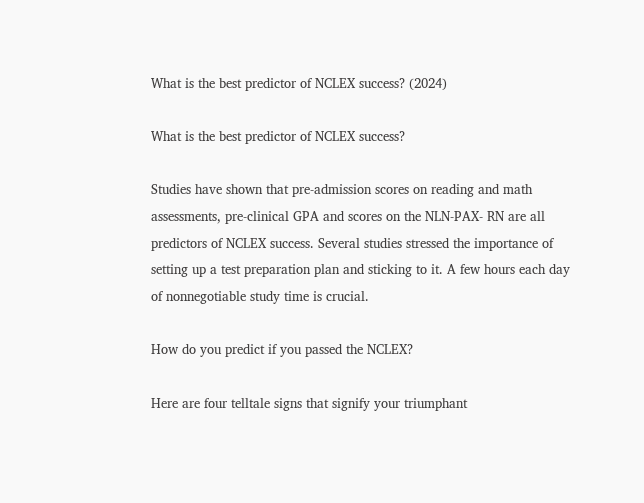What is the best predictor of NCLEX success? (2024)

What is the best predictor of NCLEX success?

Studies have shown that pre-admission scores on reading and math assessments, pre-clinical GPA and scores on the NLN-PAX- RN are all predictors of NCLEX success. Several studies stressed the importance of setting up a test preparation plan and sticking to it. A few hours each day of nonnegotiable study time is crucial.

How do you predict if you passed the NCLEX?

Here are four telltale signs that signify your triumphant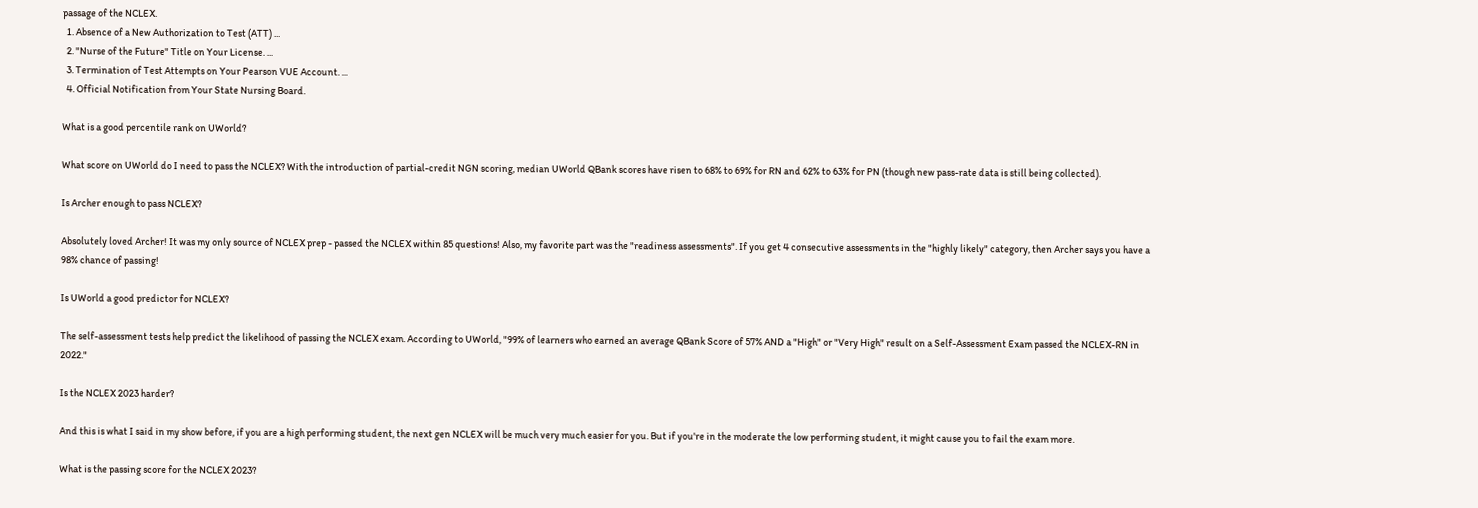passage of the NCLEX.
  1. Absence of a New Authorization to Test (ATT) ...
  2. "Nurse of the Future" Title on Your License. ...
  3. Termination of Test Attempts on Your Pearson VUE Account. ...
  4. Official Notification from Your State Nursing Board.

What is a good percentile rank on UWorld?

What score on UWorld do I need to pass the NCLEX? With the introduction of partial-credit NGN scoring, median UWorld QBank scores have risen to 68% to 69% for RN and 62% to 63% for PN (though new pass-rate data is still being collected).

Is Archer enough to pass NCLEX?

Absolutely loved Archer! It was my only source of NCLEX prep - passed the NCLEX within 85 questions! Also, my favorite part was the "readiness assessments". If you get 4 consecutive assessments in the "highly likely" category, then Archer says you have a 98% chance of passing!

Is UWorld a good predictor for NCLEX?

The self-assessment tests help predict the likelihood of passing the NCLEX exam. According to UWorld, "99% of learners who earned an average QBank Score of 57% AND a "High" or "Very High" result on a Self-Assessment Exam passed the NCLEX-RN in 2022."

Is the NCLEX 2023 harder?

And this is what I said in my show before, if you are a high performing student, the next gen NCLEX will be much very much easier for you. But if you're in the moderate the low performing student, it might cause you to fail the exam more.

What is the passing score for the NCLEX 2023?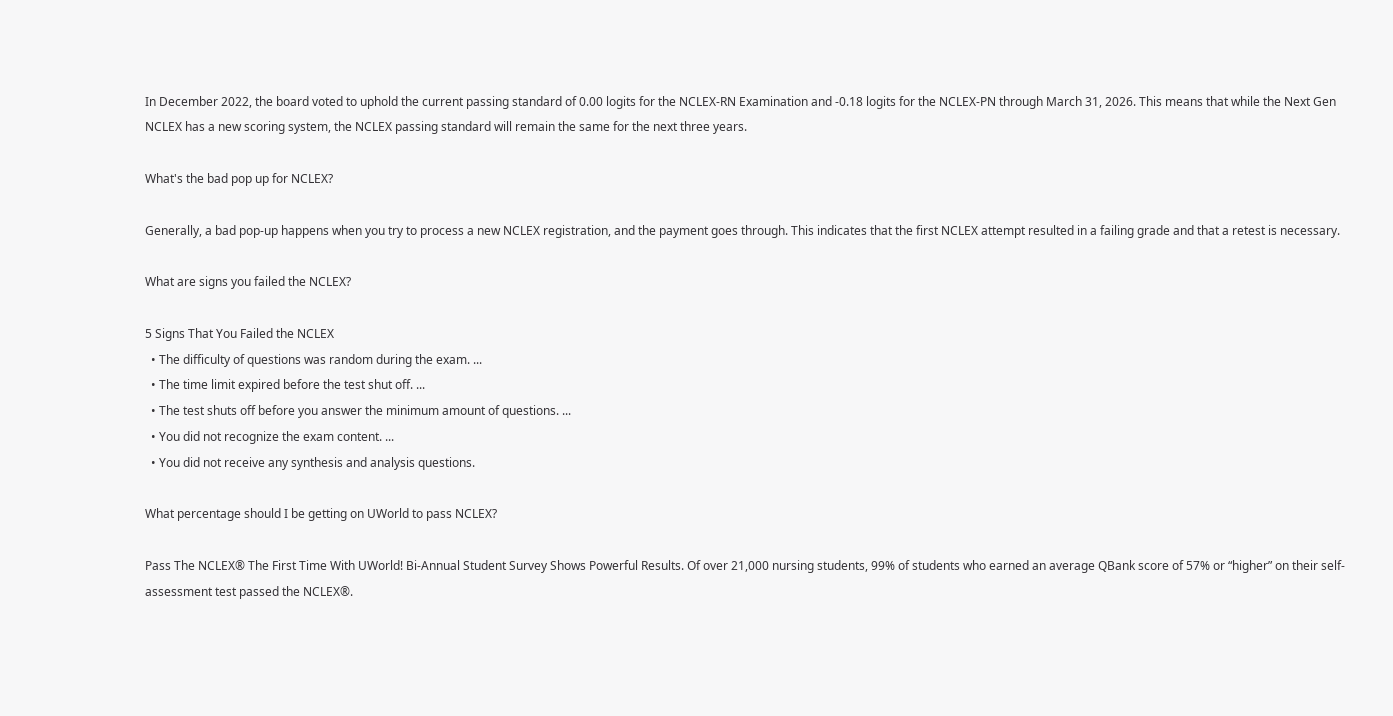In December 2022, the board voted to uphold the current passing standard of 0.00 logits for the NCLEX-RN Examination and -0.18 logits for the NCLEX-PN through March 31, 2026. This means that while the Next Gen NCLEX has a new scoring system, the NCLEX passing standard will remain the same for the next three years.

What's the bad pop up for NCLEX?

Generally, a bad pop-up happens when you try to process a new NCLEX registration, and the payment goes through. This indicates that the first NCLEX attempt resulted in a failing grade and that a retest is necessary.

What are signs you failed the NCLEX?

5 Signs That You Failed the NCLEX
  • The difficulty of questions was random during the exam. ...
  • The time limit expired before the test shut off. ...
  • The test shuts off before you answer the minimum amount of questions. ...
  • You did not recognize the exam content. ...
  • You did not receive any synthesis and analysis questions.

What percentage should I be getting on UWorld to pass NCLEX?

Pass The NCLEX® The First Time With UWorld! Bi-Annual Student Survey Shows Powerful Results. Of over 21,000 nursing students, 99% of students who earned an average QBank score of 57% or “higher” on their self-assessment test passed the NCLEX®.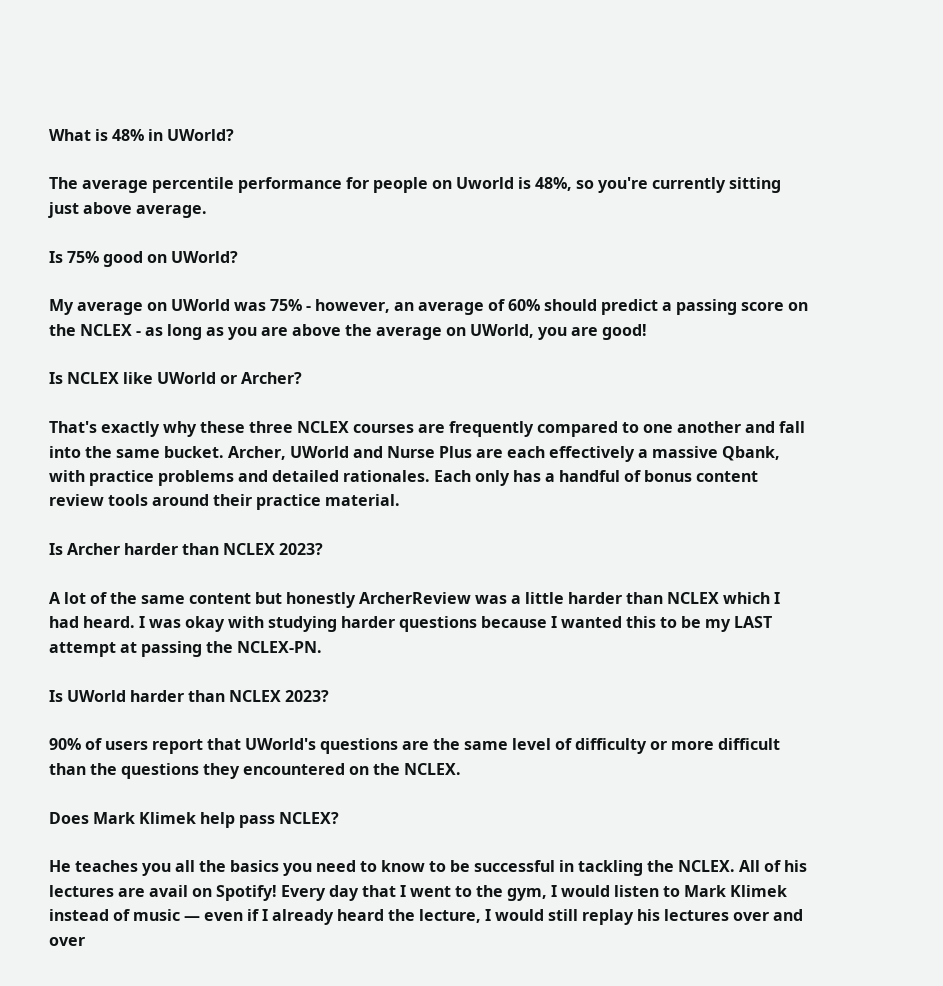What is 48% in UWorld?

The average percentile performance for people on Uworld is 48%, so you're currently sitting just above average.

Is 75% good on UWorld?

My average on UWorld was 75% - however, an average of 60% should predict a passing score on the NCLEX - as long as you are above the average on UWorld, you are good!

Is NCLEX like UWorld or Archer?

That's exactly why these three NCLEX courses are frequently compared to one another and fall into the same bucket. Archer, UWorld and Nurse Plus are each effectively a massive Qbank, with practice problems and detailed rationales. Each only has a handful of bonus content review tools around their practice material.

Is Archer harder than NCLEX 2023?

A lot of the same content but honestly ArcherReview was a little harder than NCLEX which I had heard. I was okay with studying harder questions because I wanted this to be my LAST attempt at passing the NCLEX-PN.

Is UWorld harder than NCLEX 2023?

90% of users report that UWorld's questions are the same level of difficulty or more difficult than the questions they encountered on the NCLEX.

Does Mark Klimek help pass NCLEX?

He teaches you all the basics you need to know to be successful in tackling the NCLEX. All of his lectures are avail on Spotify! Every day that I went to the gym, I would listen to Mark Klimek instead of music — even if I already heard the lecture, I would still replay his lectures over and over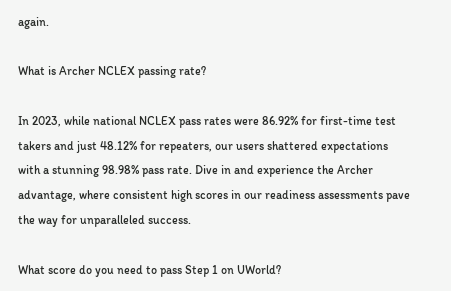again.

What is Archer NCLEX passing rate?

In 2023, while national NCLEX pass rates were 86.92% for first-time test takers and just 48.12% for repeaters, our users shattered expectations with a stunning 98.98% pass rate. Dive in and experience the Archer advantage, where consistent high scores in our readiness assessments pave the way for unparalleled success.

What score do you need to pass Step 1 on UWorld?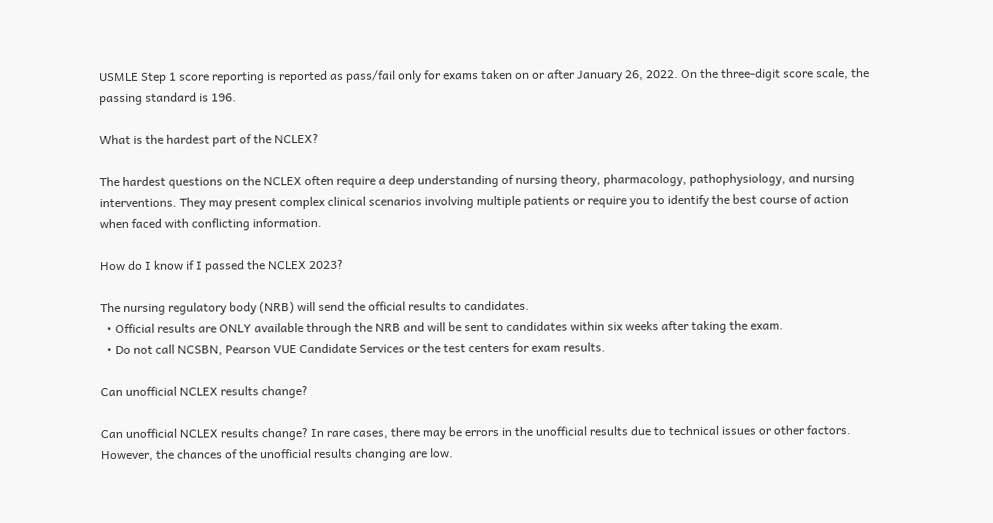USMLE Step 1 score reporting is reported as pass/fail only for exams taken on or after January 26, 2022. On the three-digit score scale, the passing standard is 196.

What is the hardest part of the NCLEX?

The hardest questions on the NCLEX often require a deep understanding of nursing theory, pharmacology, pathophysiology, and nursing interventions. They may present complex clinical scenarios involving multiple patients or require you to identify the best course of action when faced with conflicting information.

How do I know if I passed the NCLEX 2023?

The nursing regulatory body (NRB) will send the official results to candidates.
  • Official results are ONLY available through the NRB and will be sent to candidates within six weeks after taking the exam.
  • Do not call NCSBN, Pearson VUE Candidate Services or the test centers for exam results.

Can unofficial NCLEX results change?

Can unofficial NCLEX results change? In rare cases, there may be errors in the unofficial results due to technical issues or other factors. However, the chances of the unofficial results changing are low.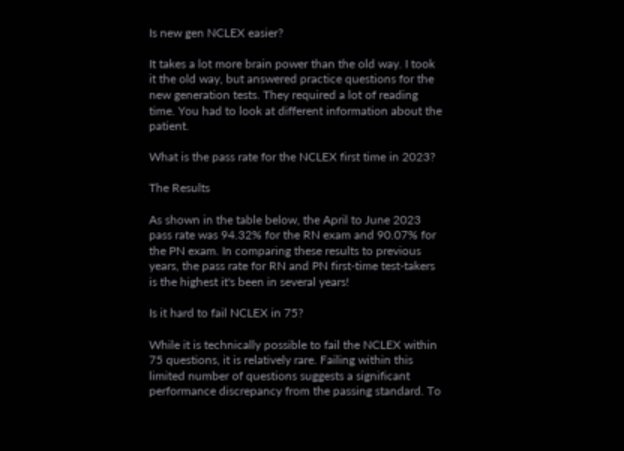Is new gen NCLEX easier?

It takes a lot more brain power than the old way. I took it the old way, but answered practice questions for the new generation tests. They required a lot of reading time. You had to look at different information about the patient.

What is the pass rate for the NCLEX first time in 2023?

The Results

As shown in the table below, the April to June 2023 pass rate was 94.32% for the RN exam and 90.07% for the PN exam. In comparing these results to previous years, the pass rate for RN and PN first-time test-takers is the highest it's been in several years!

Is it hard to fail NCLEX in 75?

While it is technically possible to fail the NCLEX within 75 questions, it is relatively rare. Failing within this limited number of questions suggests a significant performance discrepancy from the passing standard. To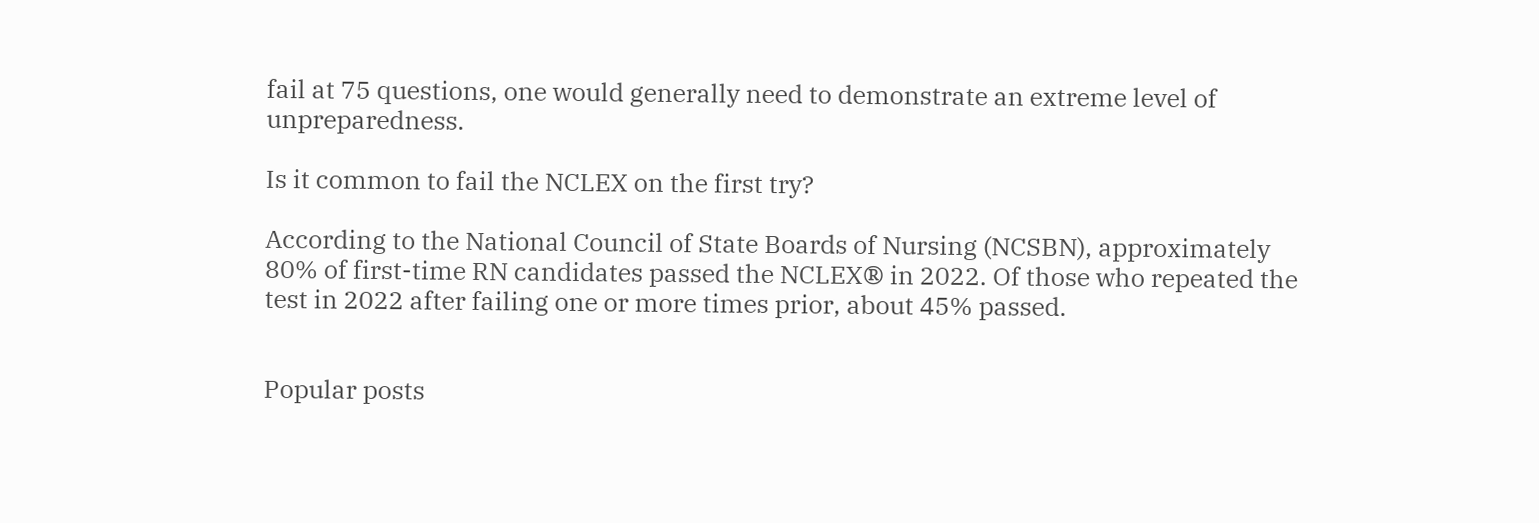fail at 75 questions, one would generally need to demonstrate an extreme level of unpreparedness.

Is it common to fail the NCLEX on the first try?

According to the National Council of State Boards of Nursing (NCSBN), approximately 80% of first-time RN candidates passed the NCLEX® in 2022. Of those who repeated the test in 2022 after failing one or more times prior, about 45% passed.


Popular posts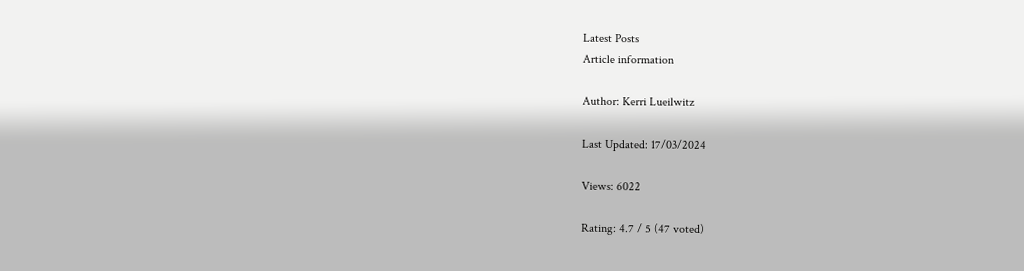Latest Posts
Article information

Author: Kerri Lueilwitz

Last Updated: 17/03/2024

Views: 6022

Rating: 4.7 / 5 (47 voted)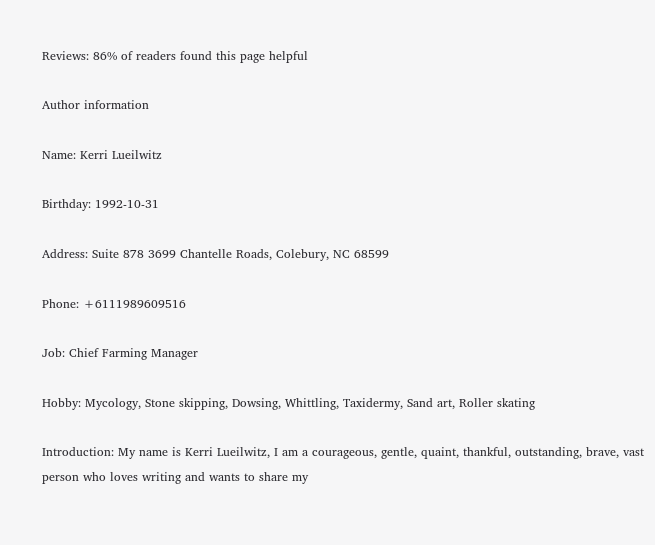Reviews: 86% of readers found this page helpful

Author information

Name: Kerri Lueilwitz

Birthday: 1992-10-31

Address: Suite 878 3699 Chantelle Roads, Colebury, NC 68599

Phone: +6111989609516

Job: Chief Farming Manager

Hobby: Mycology, Stone skipping, Dowsing, Whittling, Taxidermy, Sand art, Roller skating

Introduction: My name is Kerri Lueilwitz, I am a courageous, gentle, quaint, thankful, outstanding, brave, vast person who loves writing and wants to share my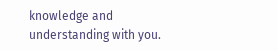knowledge and understanding with you.